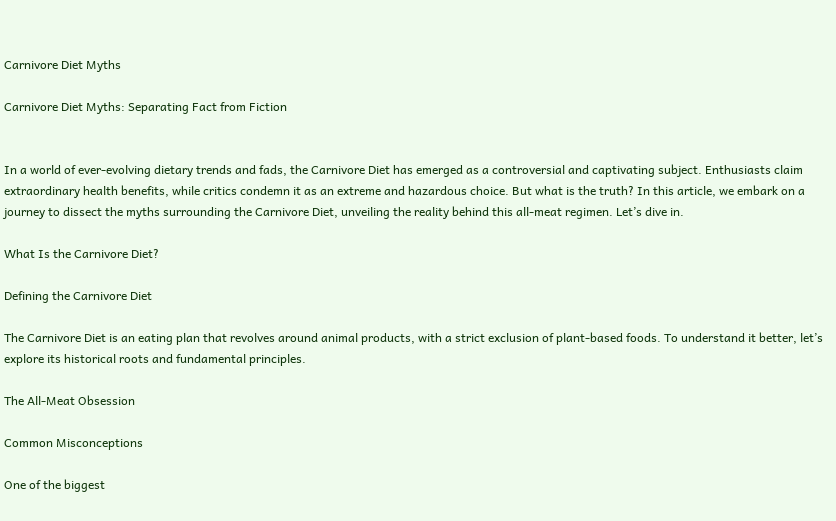Carnivore Diet Myths

Carnivore Diet Myths: Separating Fact from Fiction


In a world of ever-evolving dietary trends and fads, the Carnivore Diet has emerged as a controversial and captivating subject. Enthusiasts claim extraordinary health benefits, while critics condemn it as an extreme and hazardous choice. But what is the truth? In this article, we embark on a journey to dissect the myths surrounding the Carnivore Diet, unveiling the reality behind this all-meat regimen. Let’s dive in.

What Is the Carnivore Diet?

Defining the Carnivore Diet

The Carnivore Diet is an eating plan that revolves around animal products, with a strict exclusion of plant-based foods. To understand it better, let’s explore its historical roots and fundamental principles.

The All-Meat Obsession

Common Misconceptions

One of the biggest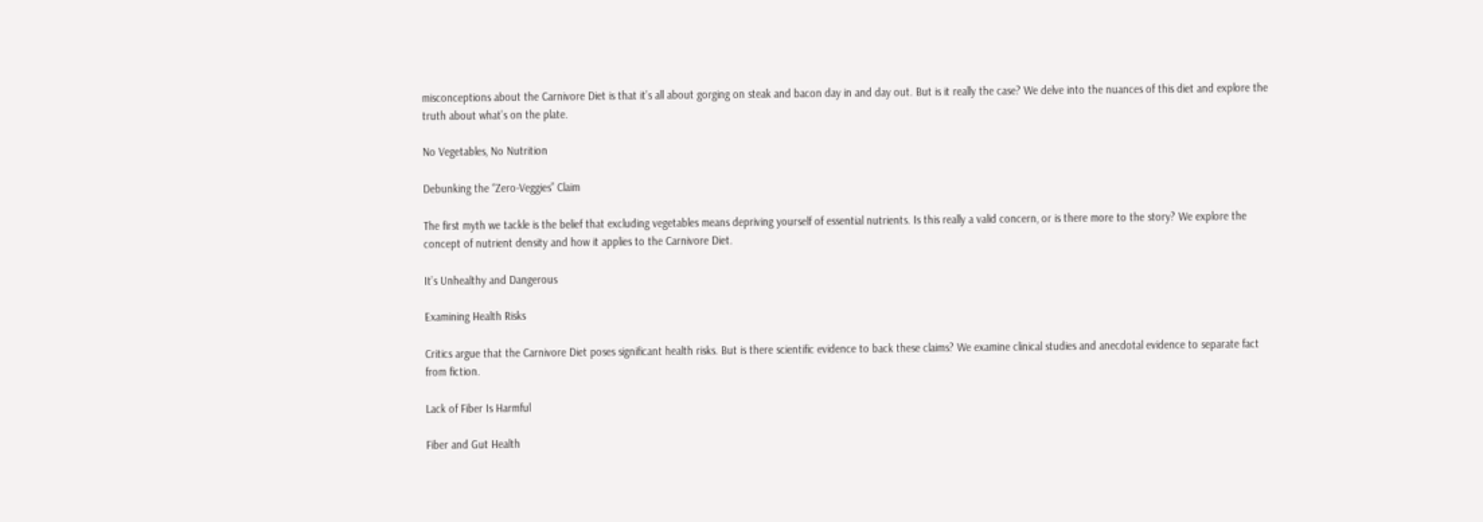misconceptions about the Carnivore Diet is that it’s all about gorging on steak and bacon day in and day out. But is it really the case? We delve into the nuances of this diet and explore the truth about what’s on the plate.

No Vegetables, No Nutrition

Debunking the “Zero-Veggies” Claim

The first myth we tackle is the belief that excluding vegetables means depriving yourself of essential nutrients. Is this really a valid concern, or is there more to the story? We explore the concept of nutrient density and how it applies to the Carnivore Diet.

It’s Unhealthy and Dangerous

Examining Health Risks

Critics argue that the Carnivore Diet poses significant health risks. But is there scientific evidence to back these claims? We examine clinical studies and anecdotal evidence to separate fact from fiction.

Lack of Fiber Is Harmful

Fiber and Gut Health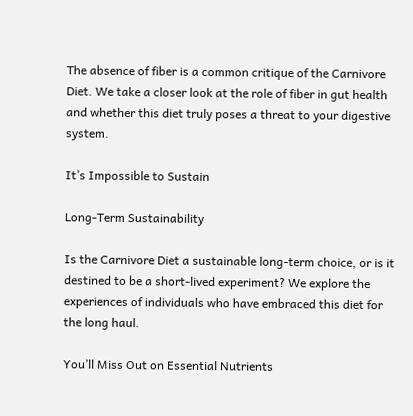The absence of fiber is a common critique of the Carnivore Diet. We take a closer look at the role of fiber in gut health and whether this diet truly poses a threat to your digestive system.

It’s Impossible to Sustain

Long-Term Sustainability

Is the Carnivore Diet a sustainable long-term choice, or is it destined to be a short-lived experiment? We explore the experiences of individuals who have embraced this diet for the long haul.

You’ll Miss Out on Essential Nutrients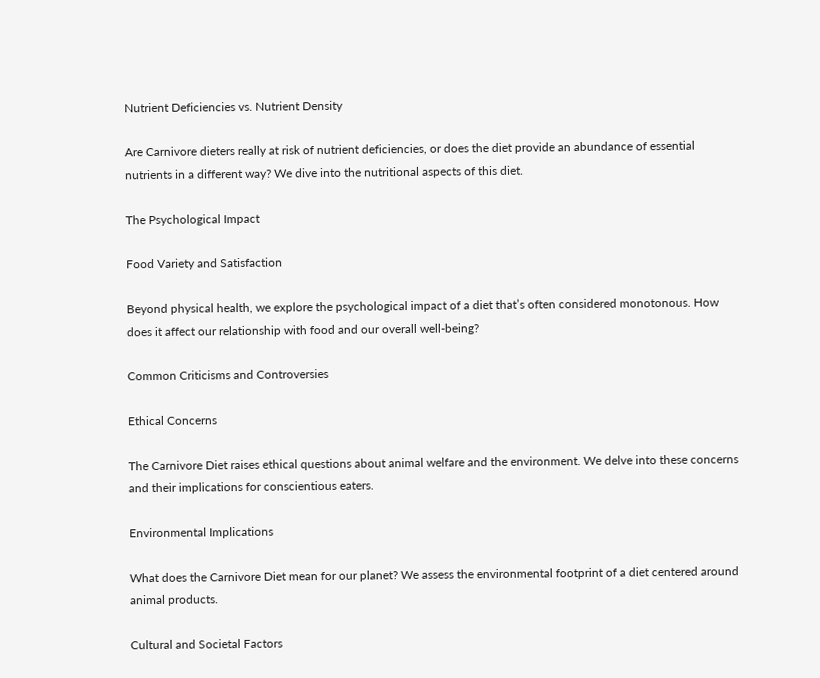Nutrient Deficiencies vs. Nutrient Density

Are Carnivore dieters really at risk of nutrient deficiencies, or does the diet provide an abundance of essential nutrients in a different way? We dive into the nutritional aspects of this diet.

The Psychological Impact

Food Variety and Satisfaction

Beyond physical health, we explore the psychological impact of a diet that’s often considered monotonous. How does it affect our relationship with food and our overall well-being?

Common Criticisms and Controversies

Ethical Concerns

The Carnivore Diet raises ethical questions about animal welfare and the environment. We delve into these concerns and their implications for conscientious eaters.

Environmental Implications

What does the Carnivore Diet mean for our planet? We assess the environmental footprint of a diet centered around animal products.

Cultural and Societal Factors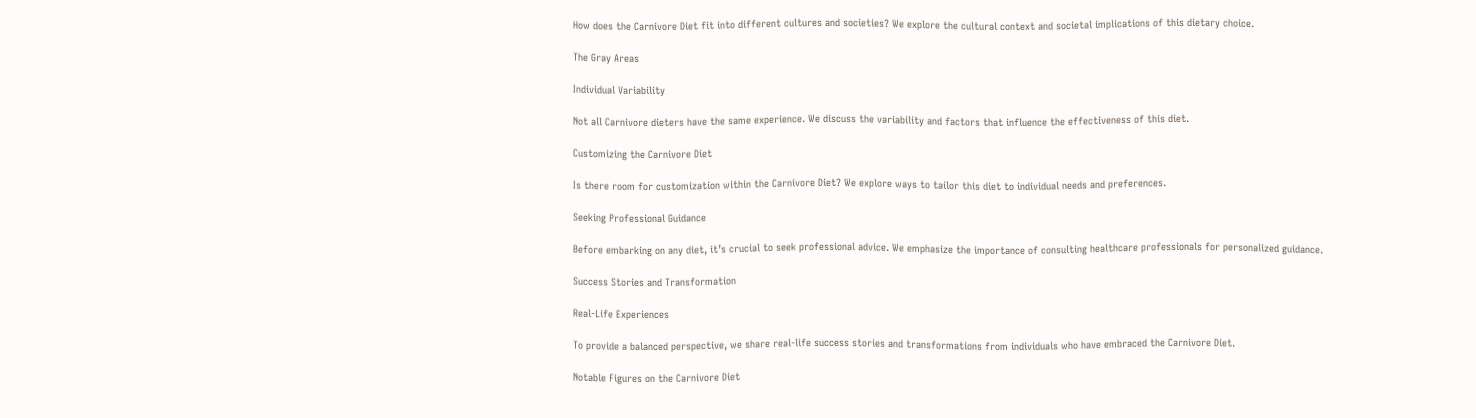How does the Carnivore Diet fit into different cultures and societies? We explore the cultural context and societal implications of this dietary choice.

The Gray Areas

Individual Variability

Not all Carnivore dieters have the same experience. We discuss the variability and factors that influence the effectiveness of this diet.

Customizing the Carnivore Diet

Is there room for customization within the Carnivore Diet? We explore ways to tailor this diet to individual needs and preferences.

Seeking Professional Guidance

Before embarking on any diet, it’s crucial to seek professional advice. We emphasize the importance of consulting healthcare professionals for personalized guidance.

Success Stories and Transformation

Real-Life Experiences

To provide a balanced perspective, we share real-life success stories and transformations from individuals who have embraced the Carnivore Diet.

Notable Figures on the Carnivore Diet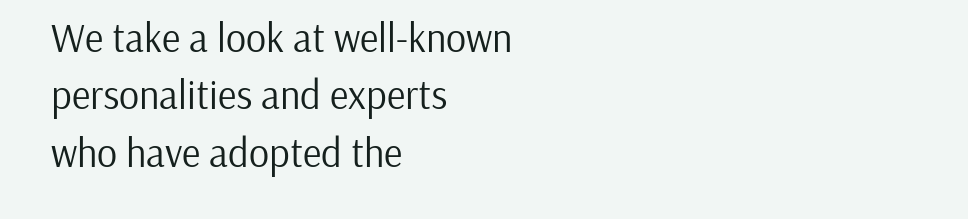We take a look at well-known personalities and experts who have adopted the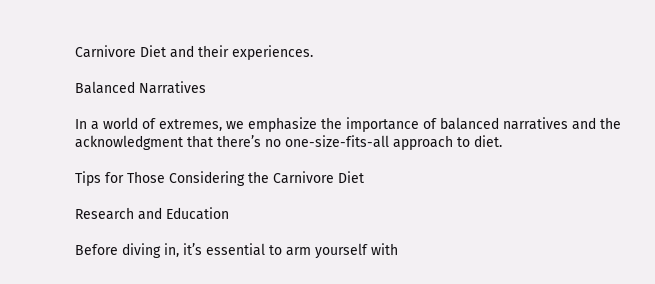Carnivore Diet and their experiences.

Balanced Narratives

In a world of extremes, we emphasize the importance of balanced narratives and the acknowledgment that there’s no one-size-fits-all approach to diet.

Tips for Those Considering the Carnivore Diet

Research and Education

Before diving in, it’s essential to arm yourself with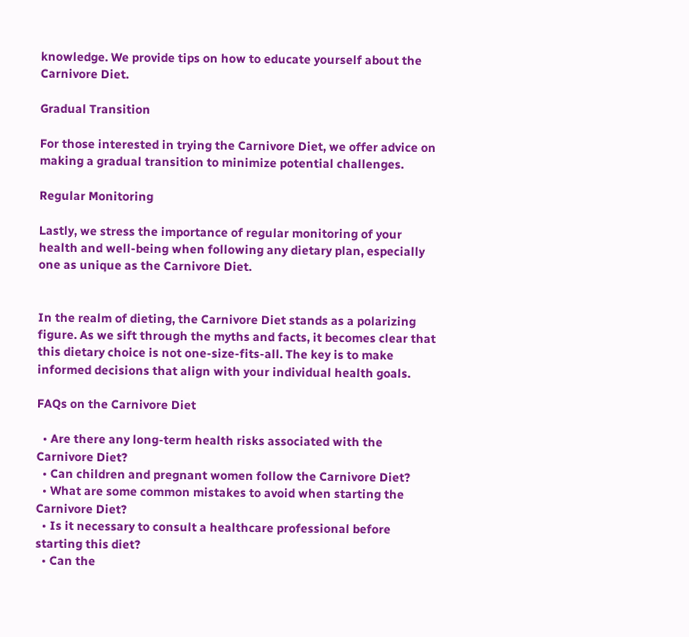knowledge. We provide tips on how to educate yourself about the Carnivore Diet.

Gradual Transition

For those interested in trying the Carnivore Diet, we offer advice on making a gradual transition to minimize potential challenges.

Regular Monitoring

Lastly, we stress the importance of regular monitoring of your health and well-being when following any dietary plan, especially one as unique as the Carnivore Diet.


In the realm of dieting, the Carnivore Diet stands as a polarizing figure. As we sift through the myths and facts, it becomes clear that this dietary choice is not one-size-fits-all. The key is to make informed decisions that align with your individual health goals.

FAQs on the Carnivore Diet

  • Are there any long-term health risks associated with the Carnivore Diet?
  • Can children and pregnant women follow the Carnivore Diet?
  • What are some common mistakes to avoid when starting the Carnivore Diet?
  • Is it necessary to consult a healthcare professional before starting this diet?
  • Can the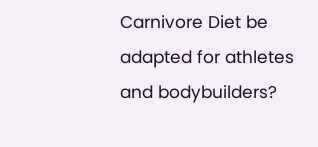Carnivore Diet be adapted for athletes and bodybuilders?